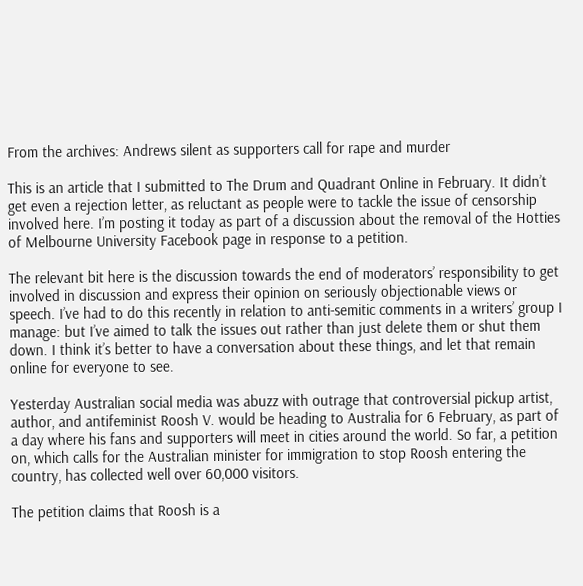From the archives: Andrews silent as supporters call for rape and murder

This is an article that I submitted to The Drum and Quadrant Online in February. It didn’t get even a rejection letter, as reluctant as people were to tackle the issue of censorship involved here. I’m posting it today as part of a discussion about the removal of the Hotties of Melbourne University Facebook page in response to a petition.

The relevant bit here is the discussion towards the end of moderators’ responsibility to get involved in discussion and express their opinion on seriously objectionable views or speech. I’ve had to do this recently in relation to anti-semitic comments in a writers’ group I manage: but I’ve aimed to talk the issues out rather than just delete them or shut them down. I think it’s better to have a conversation about these things, and let that remain online for everyone to see.

Yesterday Australian social media was abuzz with outrage that controversial pickup artist, author, and antifeminist Roosh V. would be heading to Australia for 6 February, as part of a day where his fans and supporters will meet in cities around the world. So far, a petition on, which calls for the Australian minister for immigration to stop Roosh entering the country, has collected well over 60,000 visitors.

The petition claims that Roosh is a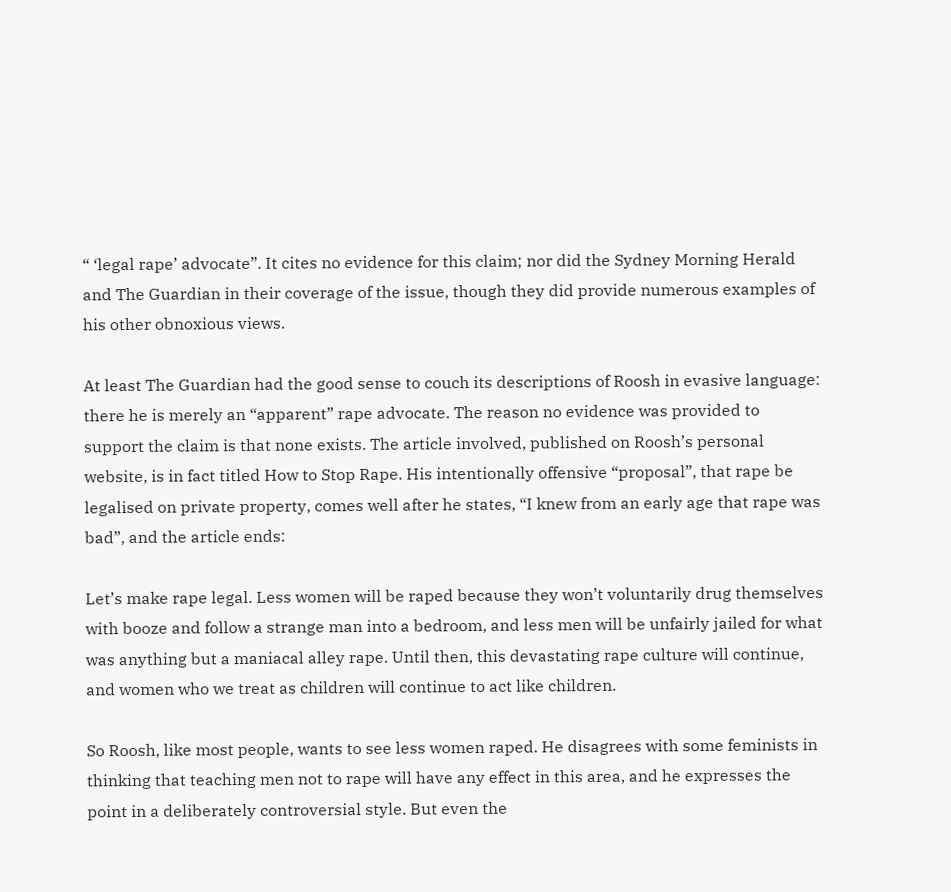“ ‘legal rape’ advocate”. It cites no evidence for this claim; nor did the Sydney Morning Herald and The Guardian in their coverage of the issue, though they did provide numerous examples of his other obnoxious views.

At least The Guardian had the good sense to couch its descriptions of Roosh in evasive language: there he is merely an “apparent” rape advocate. The reason no evidence was provided to support the claim is that none exists. The article involved, published on Roosh’s personal website, is in fact titled How to Stop Rape. His intentionally offensive “proposal”, that rape be legalised on private property, comes well after he states, “I knew from an early age that rape was bad”, and the article ends:

Let’s make rape legal. Less women will be raped because they won’t voluntarily drug themselves with booze and follow a strange man into a bedroom, and less men will be unfairly jailed for what was anything but a maniacal alley rape. Until then, this devastating rape culture will continue, and women who we treat as children will continue to act like children.

So Roosh, like most people, wants to see less women raped. He disagrees with some feminists in thinking that teaching men not to rape will have any effect in this area, and he expresses the point in a deliberately controversial style. But even the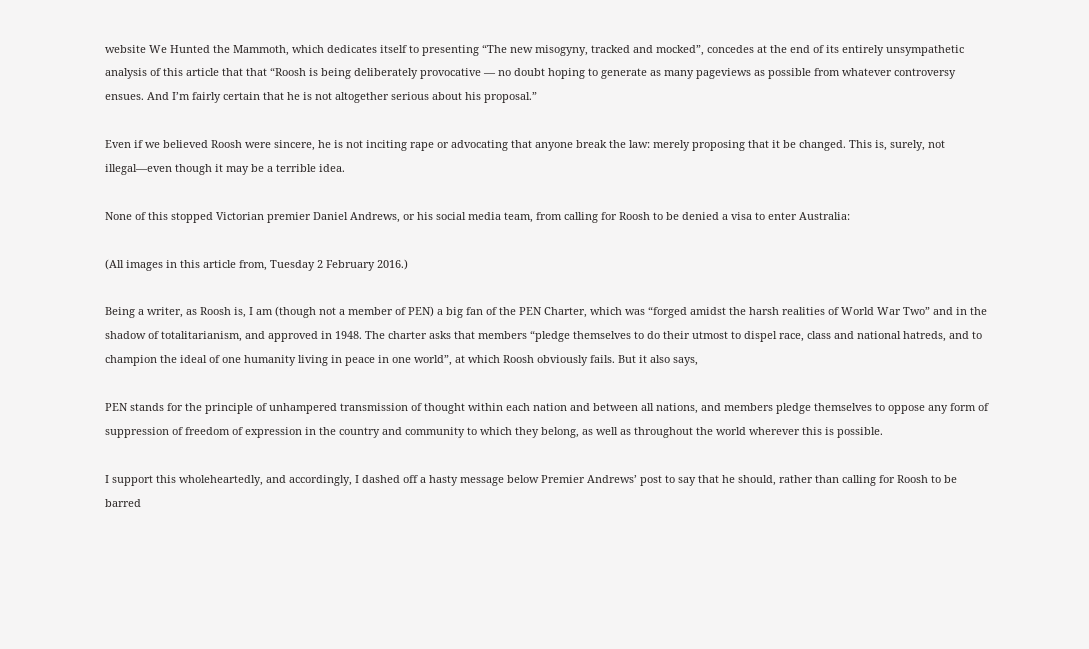website We Hunted the Mammoth, which dedicates itself to presenting “The new misogyny, tracked and mocked”, concedes at the end of its entirely unsympathetic analysis of this article that that “Roosh is being deliberately provocative — no doubt hoping to generate as many pageviews as possible from whatever controversy ensues. And I’m fairly certain that he is not altogether serious about his proposal.”

Even if we believed Roosh were sincere, he is not inciting rape or advocating that anyone break the law: merely proposing that it be changed. This is, surely, not illegal—even though it may be a terrible idea.

None of this stopped Victorian premier Daniel Andrews, or his social media team, from calling for Roosh to be denied a visa to enter Australia:

(All images in this article from, Tuesday 2 February 2016.)

Being a writer, as Roosh is, I am (though not a member of PEN) a big fan of the PEN Charter, which was “forged amidst the harsh realities of World War Two” and in the shadow of totalitarianism, and approved in 1948. The charter asks that members “pledge themselves to do their utmost to dispel race, class and national hatreds, and to champion the ideal of one humanity living in peace in one world”, at which Roosh obviously fails. But it also says,

PEN stands for the principle of unhampered transmission of thought within each nation and between all nations, and members pledge themselves to oppose any form of suppression of freedom of expression in the country and community to which they belong, as well as throughout the world wherever this is possible.

I support this wholeheartedly, and accordingly, I dashed off a hasty message below Premier Andrews’ post to say that he should, rather than calling for Roosh to be barred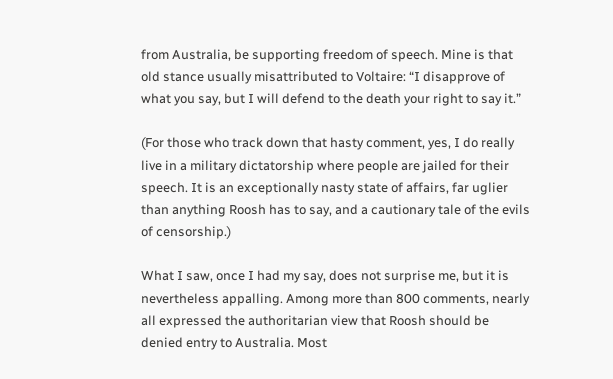from Australia, be supporting freedom of speech. Mine is that old stance usually misattributed to Voltaire: “I disapprove of what you say, but I will defend to the death your right to say it.”

(For those who track down that hasty comment, yes, I do really live in a military dictatorship where people are jailed for their speech. It is an exceptionally nasty state of affairs, far uglier than anything Roosh has to say, and a cautionary tale of the evils of censorship.)

What I saw, once I had my say, does not surprise me, but it is nevertheless appalling. Among more than 800 comments, nearly all expressed the authoritarian view that Roosh should be denied entry to Australia. Most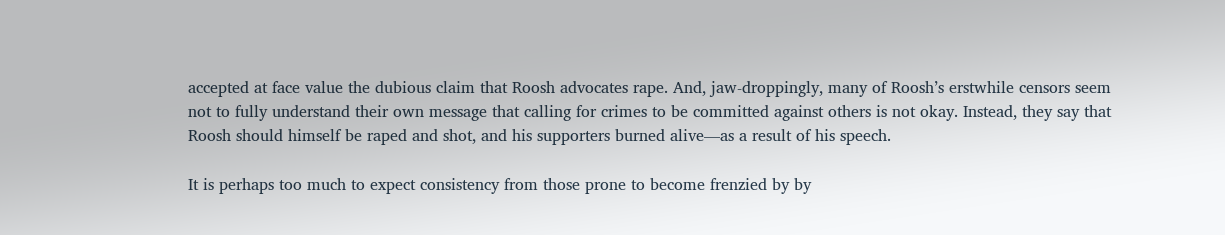accepted at face value the dubious claim that Roosh advocates rape. And, jaw-droppingly, many of Roosh’s erstwhile censors seem not to fully understand their own message that calling for crimes to be committed against others is not okay. Instead, they say that Roosh should himself be raped and shot, and his supporters burned alive—as a result of his speech.

It is perhaps too much to expect consistency from those prone to become frenzied by by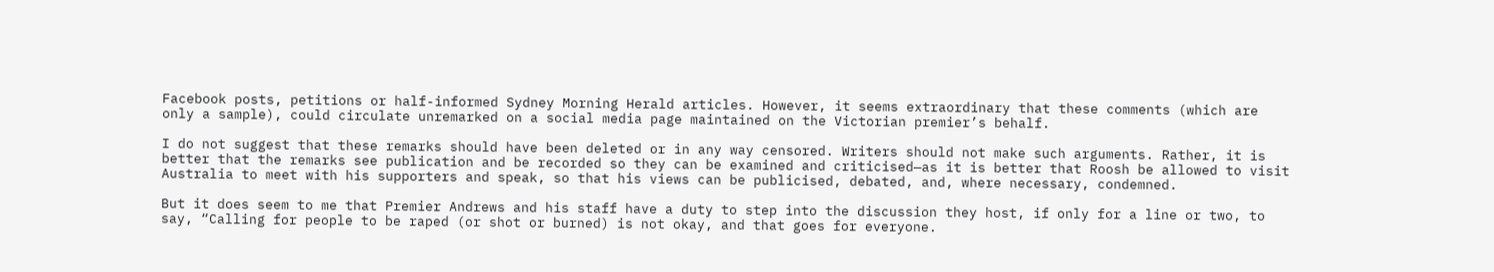Facebook posts, petitions or half-informed Sydney Morning Herald articles. However, it seems extraordinary that these comments (which are only a sample), could circulate unremarked on a social media page maintained on the Victorian premier’s behalf.

I do not suggest that these remarks should have been deleted or in any way censored. Writers should not make such arguments. Rather, it is better that the remarks see publication and be recorded so they can be examined and criticised—as it is better that Roosh be allowed to visit Australia to meet with his supporters and speak, so that his views can be publicised, debated, and, where necessary, condemned.

But it does seem to me that Premier Andrews and his staff have a duty to step into the discussion they host, if only for a line or two, to say, “Calling for people to be raped (or shot or burned) is not okay, and that goes for everyone.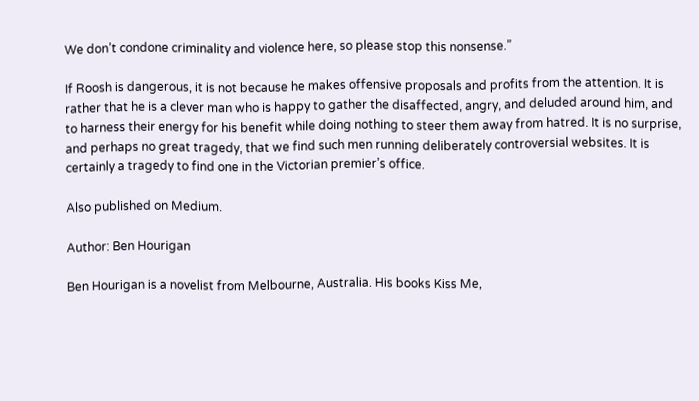We don’t condone criminality and violence here, so please stop this nonsense.”

If Roosh is dangerous, it is not because he makes offensive proposals and profits from the attention. It is rather that he is a clever man who is happy to gather the disaffected, angry, and deluded around him, and to harness their energy for his benefit while doing nothing to steer them away from hatred. It is no surprise, and perhaps no great tragedy, that we find such men running deliberately controversial websites. It is certainly a tragedy to find one in the Victorian premier’s office.

Also published on Medium.

Author: Ben Hourigan

Ben Hourigan is a novelist from Melbourne, Australia. His books Kiss Me,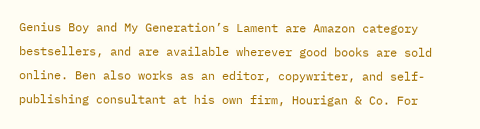Genius Boy and My Generation’s Lament are Amazon category bestsellers, and are available wherever good books are sold online. Ben also works as an editor, copywriter, and self-publishing consultant at his own firm, Hourigan & Co. For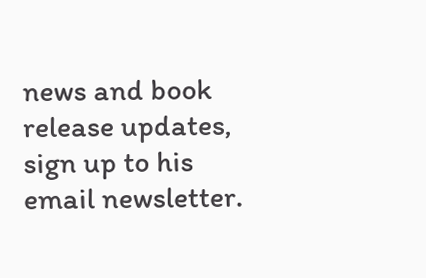news and book release updates, sign up to his email newsletter.